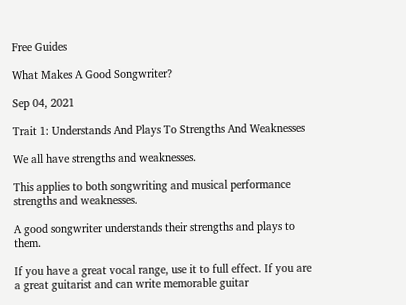Free Guides

What Makes A Good Songwriter?

Sep 04, 2021

Trait 1: Understands And Plays To Strengths And Weaknesses

We all have strengths and weaknesses.

This applies to both songwriting and musical performance strengths and weaknesses.

A good songwriter understands their strengths and plays to them.

If you have a great vocal range, use it to full effect. If you are a great guitarist and can write memorable guitar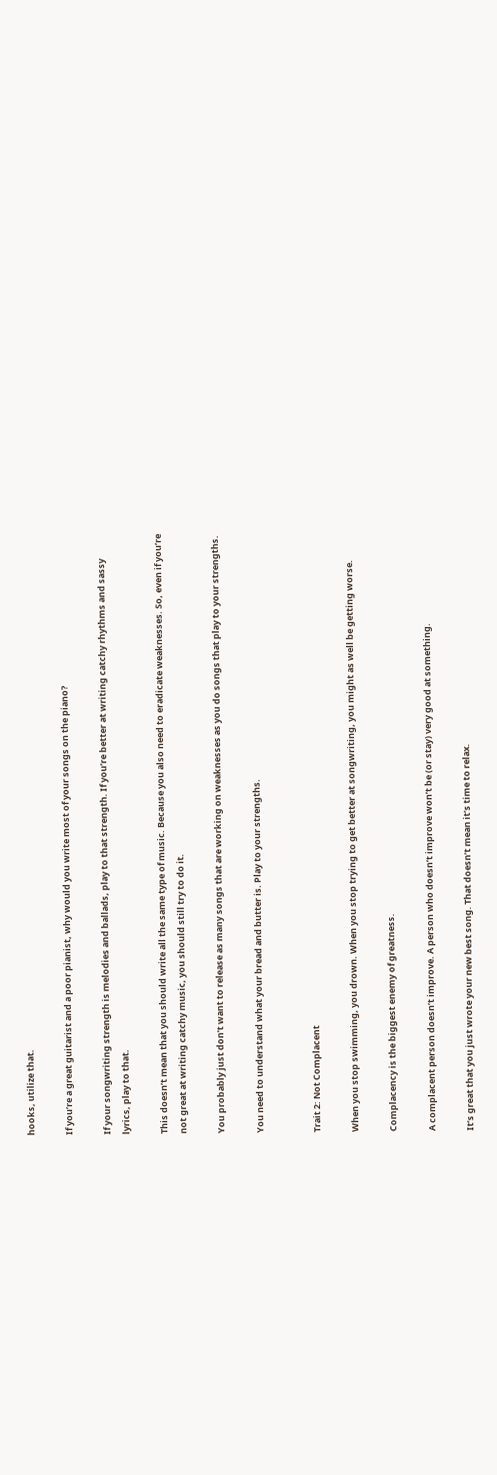hooks, utilize that.

If you’re a great guitarist and a poor pianist, why would you write most of your songs on the piano?

If your songwriting strength is melodies and ballads, play to that strength. If you’re better at writing catchy rhythms and sassy lyrics, play to that.

This doesn’t mean that you should write all the same type of music. Because you also need to eradicate weaknesses. So, even if you’re not great at writing catchy music, you should still try to do it.

You probably just don’t want to release as many songs that are working on weaknesses as you do songs that play to your strengths.

You need to understand what your bread and butter is. Play to your strengths.


Trait 2: Not Complacent

When you stop swimming, you drown. When you stop trying to get better at songwriting, you might as well be getting worse.

Complacency is the biggest enemy of greatness.

A complacent person doesn’t improve. A person who doesn’t improve won’t be (or stay) very good at something.

It’s great that you just wrote your new best song. That doesn’t mean it’s time to relax.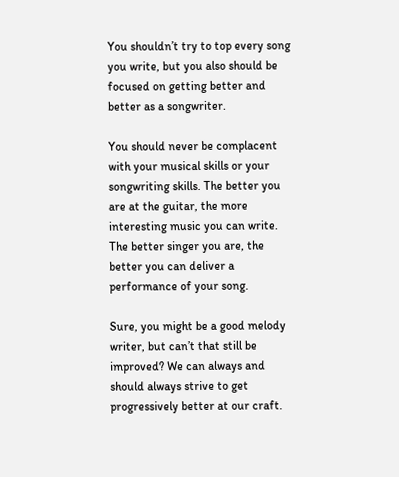You shouldn’t try to top every song you write, but you also should be focused on getting better and better as a songwriter.

You should never be complacent with your musical skills or your songwriting skills. The better you are at the guitar, the more interesting music you can write. The better singer you are, the better you can deliver a performance of your song.

Sure, you might be a good melody writer, but can’t that still be improved? We can always and should always strive to get progressively better at our craft.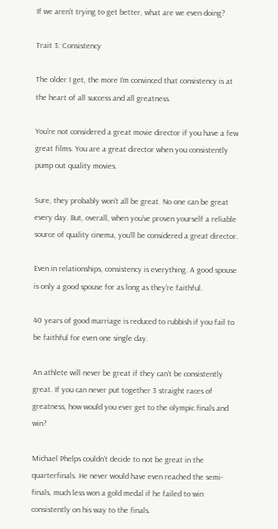If we aren’t trying to get better, what are we even doing?

Trait 3: Consistency

The older I get, the more I’m convinced that consistency is at the heart of all success and all greatness.

You’re not considered a great movie director if you have a few great films. You are a great director when you consistently pump out quality movies.

Sure, they probably won’t all be great. No one can be great every day. But, overall, when you’ve proven yourself a reliable source of quality cinema, you’ll be considered a great director.

Even in relationships, consistency is everything. A good spouse is only a good spouse for as long as they’re faithful.

40 years of good marriage is reduced to rubbish if you fail to be faithful for even one single day.

An athlete will never be great if they can’t be consistently great. If you can never put together 3 straight races of greatness, how would you ever get to the olympic finals and win?

Michael Phelps couldn’t decide to not be great in the quarterfinals. He never would have even reached the semi-finals, much less won a gold medal if he failed to win consistently on his way to the finals.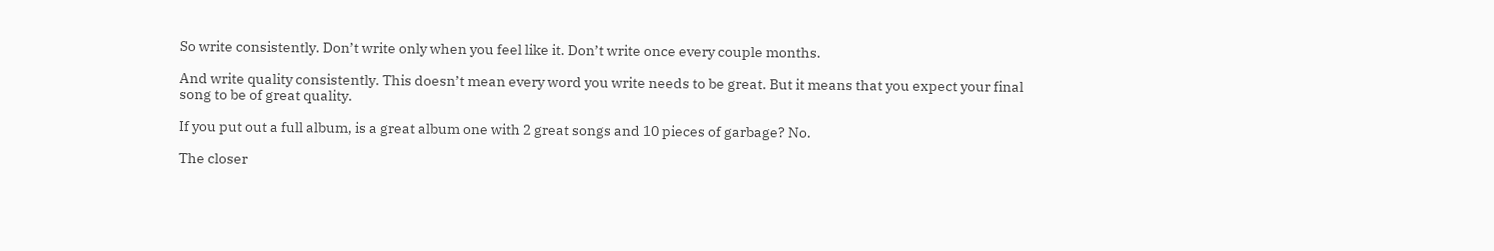So write consistently. Don’t write only when you feel like it. Don’t write once every couple months.

And write quality consistently. This doesn’t mean every word you write needs to be great. But it means that you expect your final song to be of great quality.

If you put out a full album, is a great album one with 2 great songs and 10 pieces of garbage? No.

The closer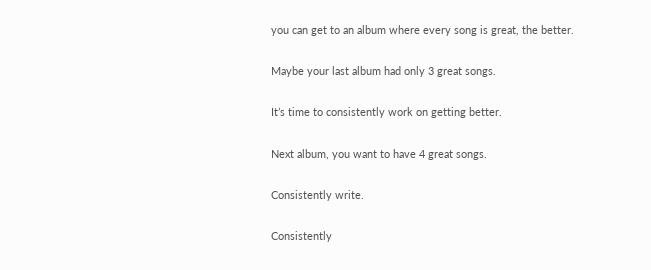you can get to an album where every song is great, the better.

Maybe your last album had only 3 great songs.

It’s time to consistently work on getting better.

Next album, you want to have 4 great songs.

Consistently write.

Consistently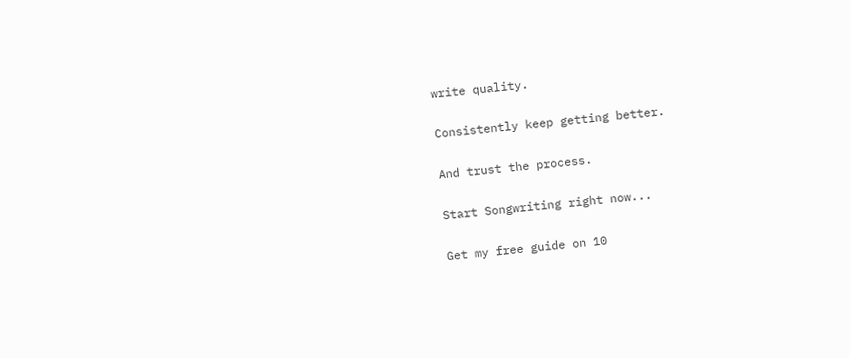write quality.

Consistently keep getting better.

And trust the process.

Start Songwriting right now...

Get my free guide on 10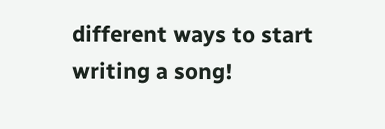different ways to start writing a song!